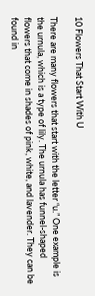10 Flowers That Start With U

There are many flowers that start with the letter “u.” One example is the urnula, which is a type of lily. The urnula has funnel-shaped flowers that come in shades of pink, white, and lavender. They can be found in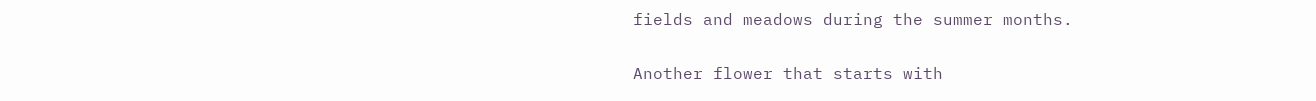fields and meadows during the summer months.

Another flower that starts with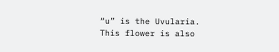“u” is the Uvularia. This flower is also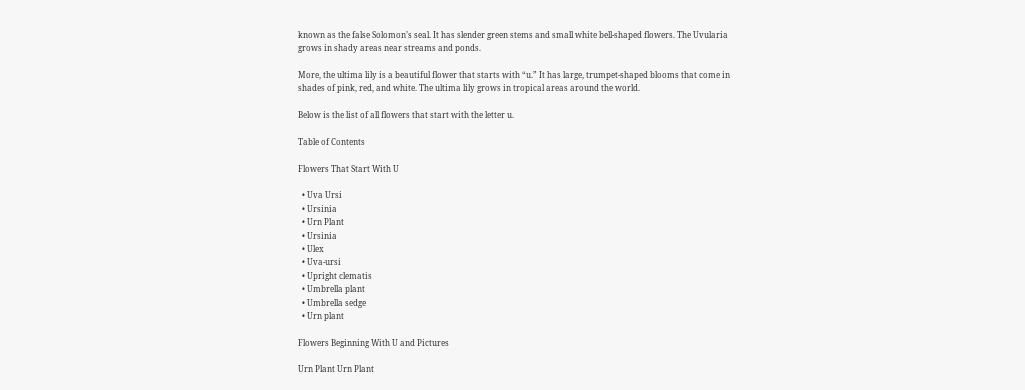known as the false Solomon’s seal. It has slender green stems and small white bell-shaped flowers. The Uvularia grows in shady areas near streams and ponds.

More, the ultima lily is a beautiful flower that starts with “u.” It has large, trumpet-shaped blooms that come in shades of pink, red, and white. The ultima lily grows in tropical areas around the world.

Below is the list of all flowers that start with the letter u.

Table of Contents

Flowers That Start With U

  • Uva Ursi
  • Ursinia
  • Urn Plant
  • Ursinia
  • Ulex
  • Uva-ursi
  • Upright clematis
  • Umbrella plant
  • Umbrella sedge
  • Urn plant

Flowers Beginning With U and Pictures

Urn Plant Urn Plant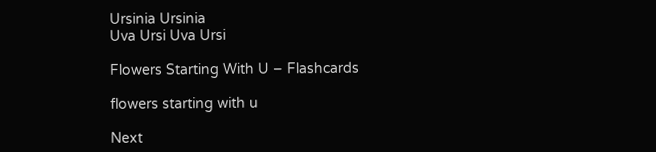Ursinia Ursinia
Uva Ursi Uva Ursi

Flowers Starting With U – Flashcards

flowers starting with u

Next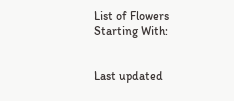List of Flowers Starting With:


Last updated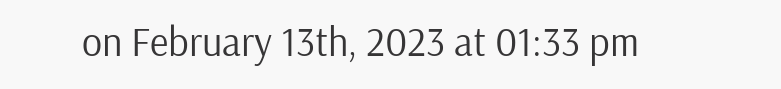on February 13th, 2023 at 01:33 pm